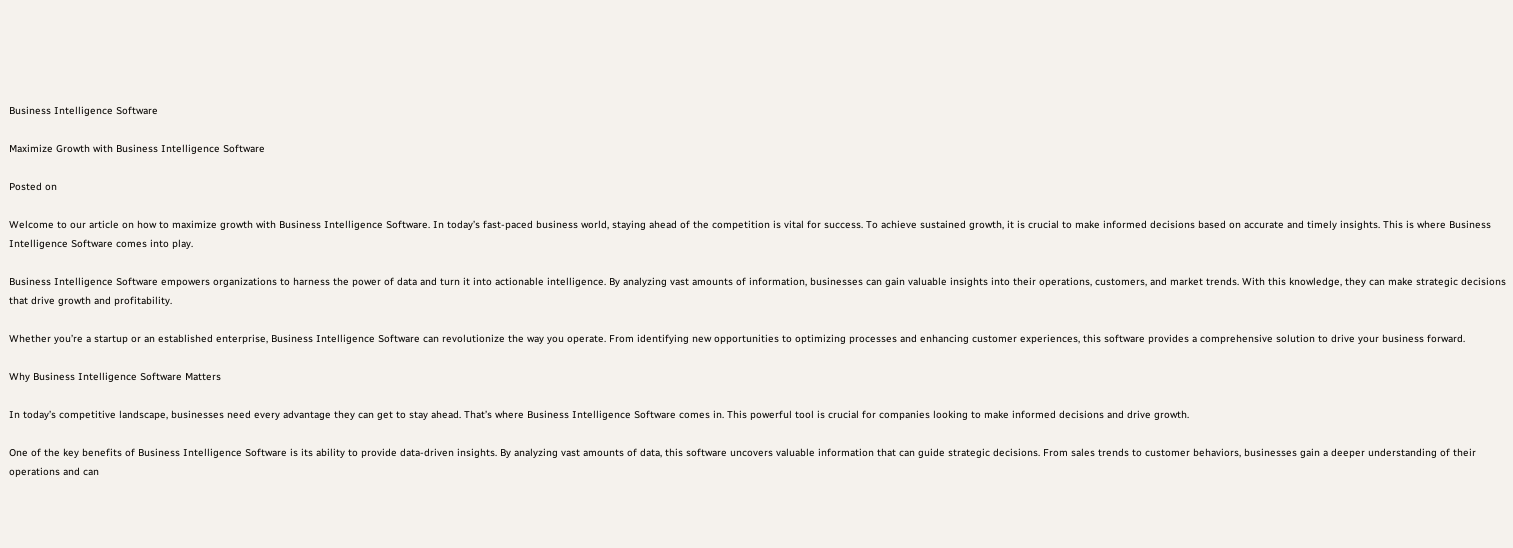Business Intelligence Software

Maximize Growth with Business Intelligence Software

Posted on

Welcome to our article on how to maximize growth with Business Intelligence Software. In today’s fast-paced business world, staying ahead of the competition is vital for success. To achieve sustained growth, it is crucial to make informed decisions based on accurate and timely insights. This is where Business Intelligence Software comes into play.

Business Intelligence Software empowers organizations to harness the power of data and turn it into actionable intelligence. By analyzing vast amounts of information, businesses can gain valuable insights into their operations, customers, and market trends. With this knowledge, they can make strategic decisions that drive growth and profitability.

Whether you’re a startup or an established enterprise, Business Intelligence Software can revolutionize the way you operate. From identifying new opportunities to optimizing processes and enhancing customer experiences, this software provides a comprehensive solution to drive your business forward.

Why Business Intelligence Software Matters

In today’s competitive landscape, businesses need every advantage they can get to stay ahead. That’s where Business Intelligence Software comes in. This powerful tool is crucial for companies looking to make informed decisions and drive growth.

One of the key benefits of Business Intelligence Software is its ability to provide data-driven insights. By analyzing vast amounts of data, this software uncovers valuable information that can guide strategic decisions. From sales trends to customer behaviors, businesses gain a deeper understanding of their operations and can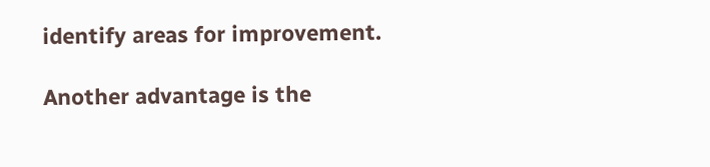identify areas for improvement.

Another advantage is the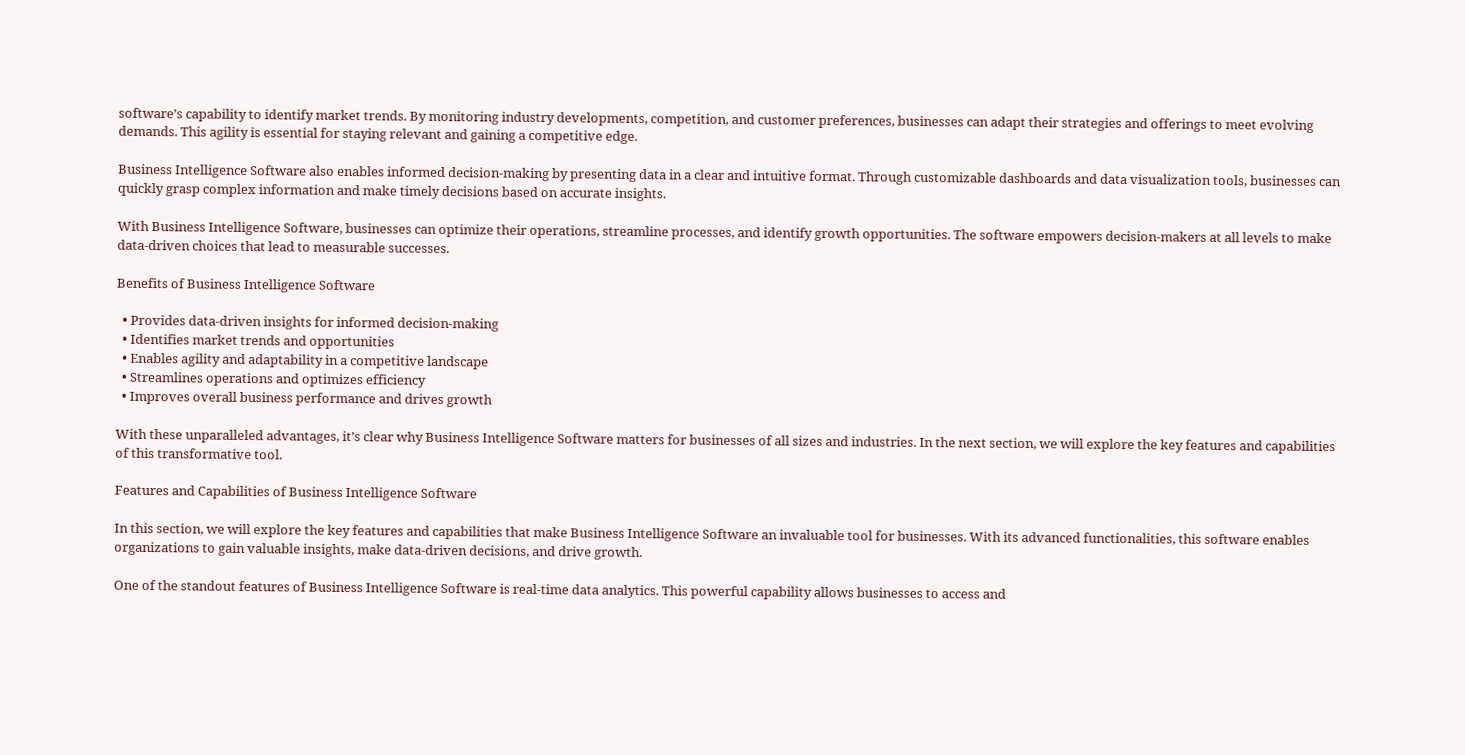software’s capability to identify market trends. By monitoring industry developments, competition, and customer preferences, businesses can adapt their strategies and offerings to meet evolving demands. This agility is essential for staying relevant and gaining a competitive edge.

Business Intelligence Software also enables informed decision-making by presenting data in a clear and intuitive format. Through customizable dashboards and data visualization tools, businesses can quickly grasp complex information and make timely decisions based on accurate insights.

With Business Intelligence Software, businesses can optimize their operations, streamline processes, and identify growth opportunities. The software empowers decision-makers at all levels to make data-driven choices that lead to measurable successes.

Benefits of Business Intelligence Software

  • Provides data-driven insights for informed decision-making
  • Identifies market trends and opportunities
  • Enables agility and adaptability in a competitive landscape
  • Streamlines operations and optimizes efficiency
  • Improves overall business performance and drives growth

With these unparalleled advantages, it’s clear why Business Intelligence Software matters for businesses of all sizes and industries. In the next section, we will explore the key features and capabilities of this transformative tool.

Features and Capabilities of Business Intelligence Software

In this section, we will explore the key features and capabilities that make Business Intelligence Software an invaluable tool for businesses. With its advanced functionalities, this software enables organizations to gain valuable insights, make data-driven decisions, and drive growth.

One of the standout features of Business Intelligence Software is real-time data analytics. This powerful capability allows businesses to access and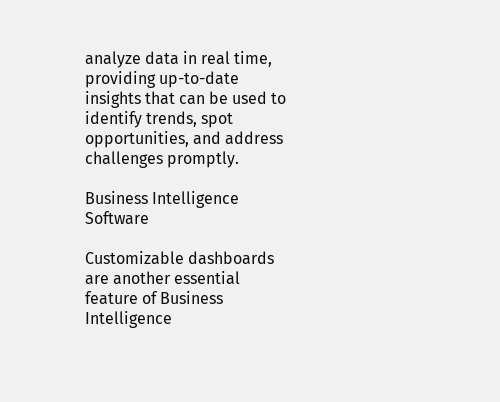analyze data in real time, providing up-to-date insights that can be used to identify trends, spot opportunities, and address challenges promptly.

Business Intelligence Software

Customizable dashboards are another essential feature of Business Intelligence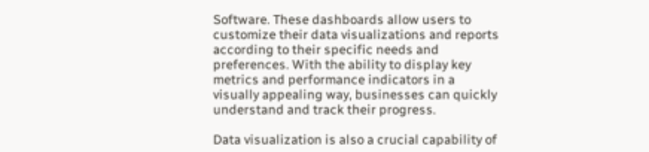Software. These dashboards allow users to customize their data visualizations and reports according to their specific needs and preferences. With the ability to display key metrics and performance indicators in a visually appealing way, businesses can quickly understand and track their progress.

Data visualization is also a crucial capability of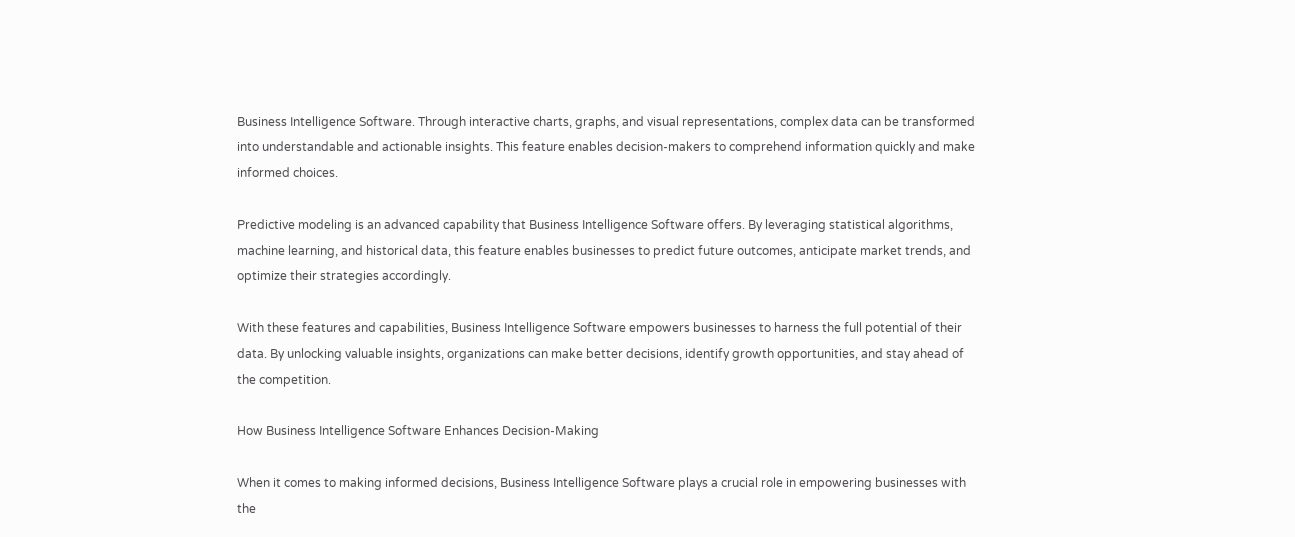Business Intelligence Software. Through interactive charts, graphs, and visual representations, complex data can be transformed into understandable and actionable insights. This feature enables decision-makers to comprehend information quickly and make informed choices.

Predictive modeling is an advanced capability that Business Intelligence Software offers. By leveraging statistical algorithms, machine learning, and historical data, this feature enables businesses to predict future outcomes, anticipate market trends, and optimize their strategies accordingly.

With these features and capabilities, Business Intelligence Software empowers businesses to harness the full potential of their data. By unlocking valuable insights, organizations can make better decisions, identify growth opportunities, and stay ahead of the competition.

How Business Intelligence Software Enhances Decision-Making

When it comes to making informed decisions, Business Intelligence Software plays a crucial role in empowering businesses with the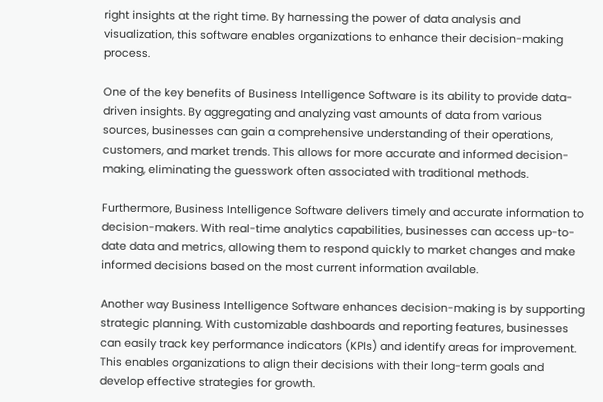right insights at the right time. By harnessing the power of data analysis and visualization, this software enables organizations to enhance their decision-making process.

One of the key benefits of Business Intelligence Software is its ability to provide data-driven insights. By aggregating and analyzing vast amounts of data from various sources, businesses can gain a comprehensive understanding of their operations, customers, and market trends. This allows for more accurate and informed decision-making, eliminating the guesswork often associated with traditional methods.

Furthermore, Business Intelligence Software delivers timely and accurate information to decision-makers. With real-time analytics capabilities, businesses can access up-to-date data and metrics, allowing them to respond quickly to market changes and make informed decisions based on the most current information available.

Another way Business Intelligence Software enhances decision-making is by supporting strategic planning. With customizable dashboards and reporting features, businesses can easily track key performance indicators (KPIs) and identify areas for improvement. This enables organizations to align their decisions with their long-term goals and develop effective strategies for growth.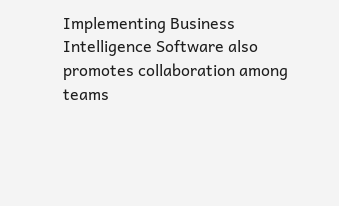Implementing Business Intelligence Software also promotes collaboration among teams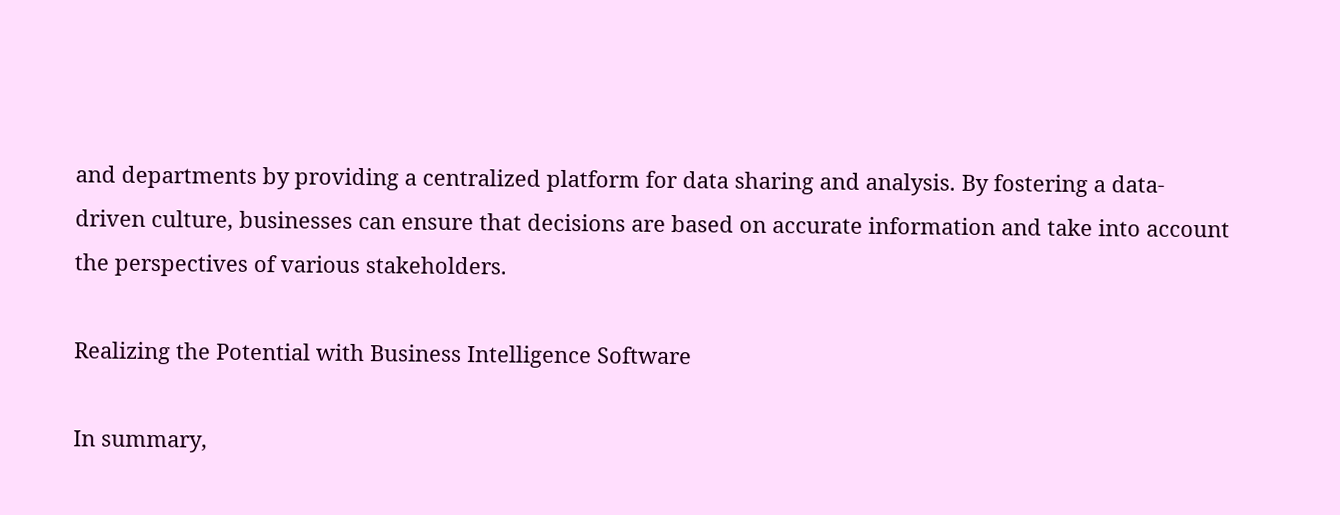and departments by providing a centralized platform for data sharing and analysis. By fostering a data-driven culture, businesses can ensure that decisions are based on accurate information and take into account the perspectives of various stakeholders.

Realizing the Potential with Business Intelligence Software

In summary,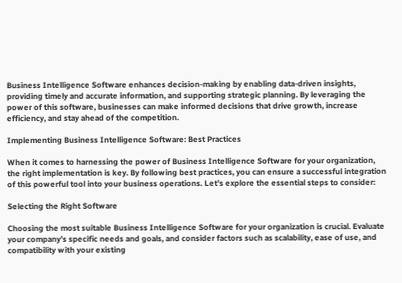Business Intelligence Software enhances decision-making by enabling data-driven insights, providing timely and accurate information, and supporting strategic planning. By leveraging the power of this software, businesses can make informed decisions that drive growth, increase efficiency, and stay ahead of the competition.

Implementing Business Intelligence Software: Best Practices

When it comes to harnessing the power of Business Intelligence Software for your organization, the right implementation is key. By following best practices, you can ensure a successful integration of this powerful tool into your business operations. Let’s explore the essential steps to consider:

Selecting the Right Software

Choosing the most suitable Business Intelligence Software for your organization is crucial. Evaluate your company’s specific needs and goals, and consider factors such as scalability, ease of use, and compatibility with your existing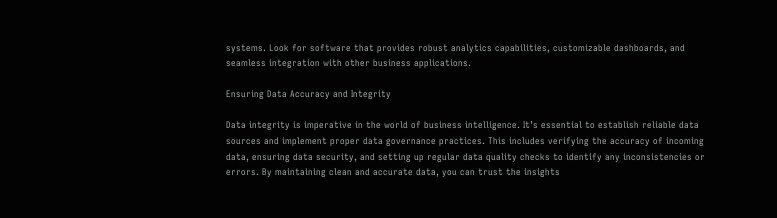systems. Look for software that provides robust analytics capabilities, customizable dashboards, and seamless integration with other business applications.

Ensuring Data Accuracy and Integrity

Data integrity is imperative in the world of business intelligence. It’s essential to establish reliable data sources and implement proper data governance practices. This includes verifying the accuracy of incoming data, ensuring data security, and setting up regular data quality checks to identify any inconsistencies or errors. By maintaining clean and accurate data, you can trust the insights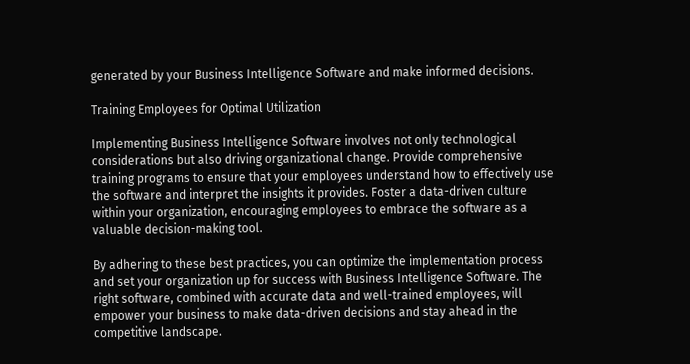generated by your Business Intelligence Software and make informed decisions.

Training Employees for Optimal Utilization

Implementing Business Intelligence Software involves not only technological considerations but also driving organizational change. Provide comprehensive training programs to ensure that your employees understand how to effectively use the software and interpret the insights it provides. Foster a data-driven culture within your organization, encouraging employees to embrace the software as a valuable decision-making tool.

By adhering to these best practices, you can optimize the implementation process and set your organization up for success with Business Intelligence Software. The right software, combined with accurate data and well-trained employees, will empower your business to make data-driven decisions and stay ahead in the competitive landscape.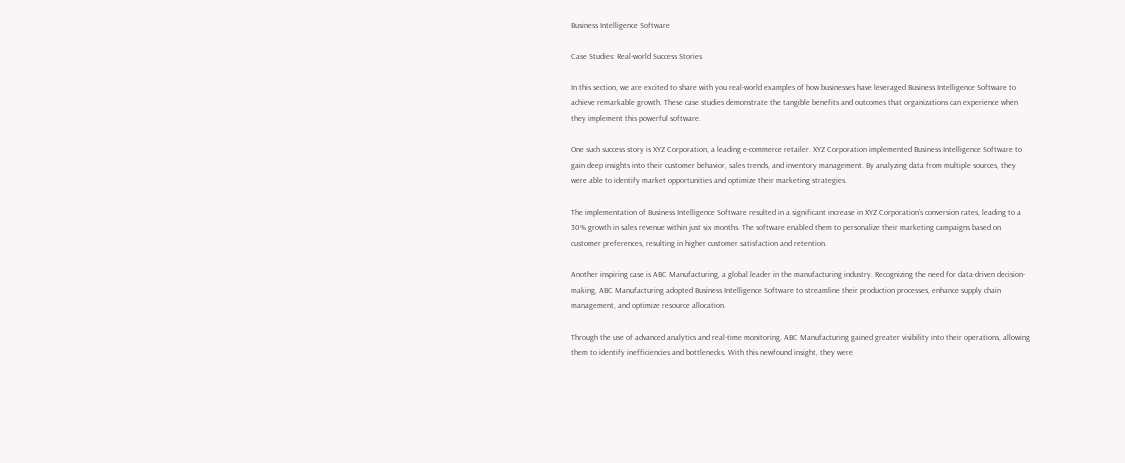Business Intelligence Software

Case Studies: Real-world Success Stories

In this section, we are excited to share with you real-world examples of how businesses have leveraged Business Intelligence Software to achieve remarkable growth. These case studies demonstrate the tangible benefits and outcomes that organizations can experience when they implement this powerful software.

One such success story is XYZ Corporation, a leading e-commerce retailer. XYZ Corporation implemented Business Intelligence Software to gain deep insights into their customer behavior, sales trends, and inventory management. By analyzing data from multiple sources, they were able to identify market opportunities and optimize their marketing strategies.

The implementation of Business Intelligence Software resulted in a significant increase in XYZ Corporation’s conversion rates, leading to a 30% growth in sales revenue within just six months. The software enabled them to personalize their marketing campaigns based on customer preferences, resulting in higher customer satisfaction and retention.

Another inspiring case is ABC Manufacturing, a global leader in the manufacturing industry. Recognizing the need for data-driven decision-making, ABC Manufacturing adopted Business Intelligence Software to streamline their production processes, enhance supply chain management, and optimize resource allocation.

Through the use of advanced analytics and real-time monitoring, ABC Manufacturing gained greater visibility into their operations, allowing them to identify inefficiencies and bottlenecks. With this newfound insight, they were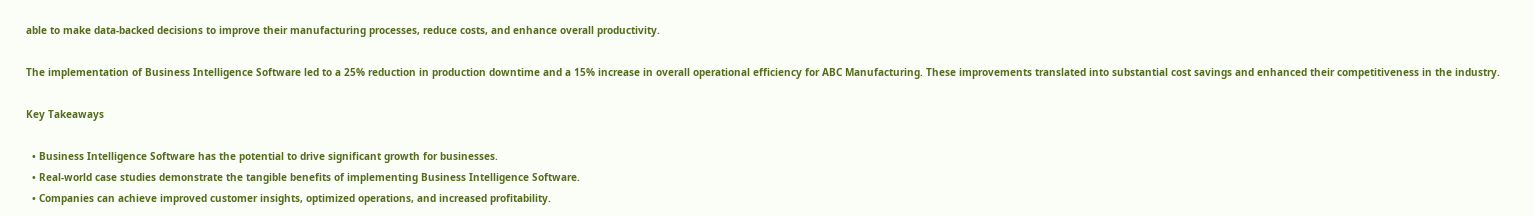able to make data-backed decisions to improve their manufacturing processes, reduce costs, and enhance overall productivity.

The implementation of Business Intelligence Software led to a 25% reduction in production downtime and a 15% increase in overall operational efficiency for ABC Manufacturing. These improvements translated into substantial cost savings and enhanced their competitiveness in the industry.

Key Takeaways

  • Business Intelligence Software has the potential to drive significant growth for businesses.
  • Real-world case studies demonstrate the tangible benefits of implementing Business Intelligence Software.
  • Companies can achieve improved customer insights, optimized operations, and increased profitability.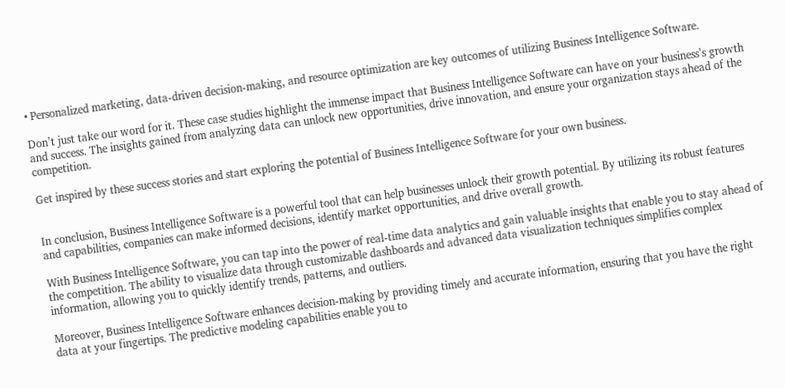• Personalized marketing, data-driven decision-making, and resource optimization are key outcomes of utilizing Business Intelligence Software.

Don’t just take our word for it. These case studies highlight the immense impact that Business Intelligence Software can have on your business’s growth and success. The insights gained from analyzing data can unlock new opportunities, drive innovation, and ensure your organization stays ahead of the competition.

Get inspired by these success stories and start exploring the potential of Business Intelligence Software for your own business.


In conclusion, Business Intelligence Software is a powerful tool that can help businesses unlock their growth potential. By utilizing its robust features and capabilities, companies can make informed decisions, identify market opportunities, and drive overall growth.

With Business Intelligence Software, you can tap into the power of real-time data analytics and gain valuable insights that enable you to stay ahead of the competition. The ability to visualize data through customizable dashboards and advanced data visualization techniques simplifies complex information, allowing you to quickly identify trends, patterns, and outliers.

Moreover, Business Intelligence Software enhances decision-making by providing timely and accurate information, ensuring that you have the right data at your fingertips. The predictive modeling capabilities enable you to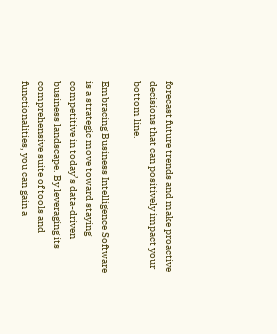forecast future trends and make proactive decisions that can positively impact your bottom line.

Embracing Business Intelligence Software is a strategic move toward staying competitive in today’s data-driven business landscape. By leveraging its comprehensive suite of tools and functionalities, you can gain a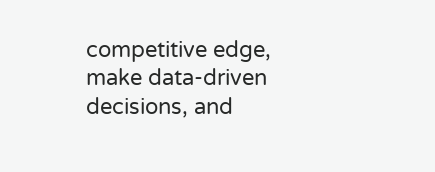competitive edge, make data-driven decisions, and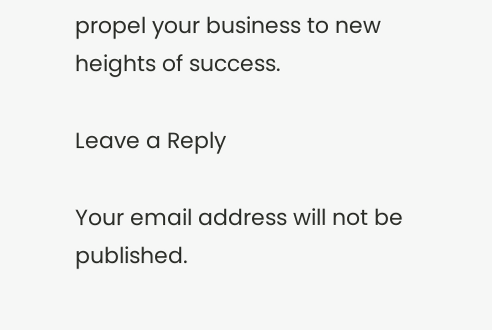propel your business to new heights of success.

Leave a Reply

Your email address will not be published.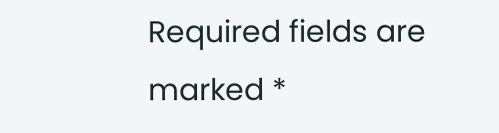Required fields are marked *